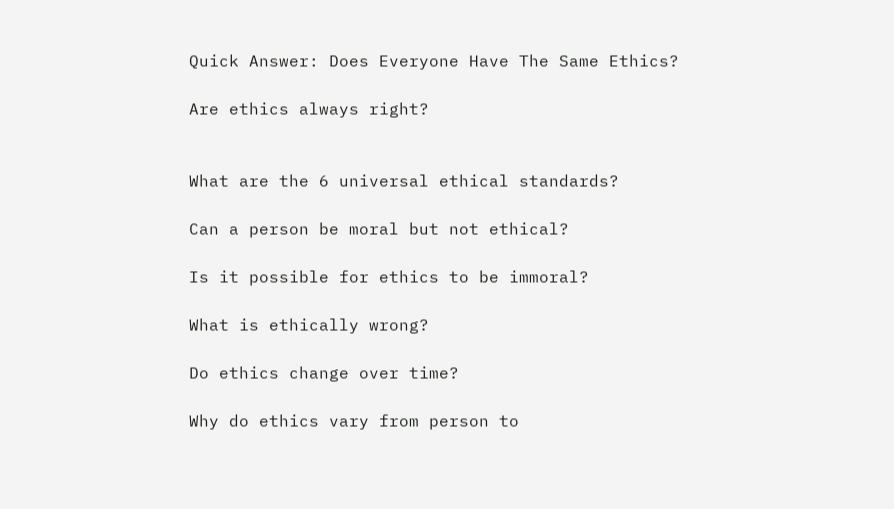Quick Answer: Does Everyone Have The Same Ethics?

Are ethics always right?


What are the 6 universal ethical standards?

Can a person be moral but not ethical?

Is it possible for ethics to be immoral?

What is ethically wrong?

Do ethics change over time?

Why do ethics vary from person to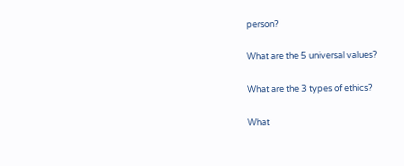person?

What are the 5 universal values?

What are the 3 types of ethics?

What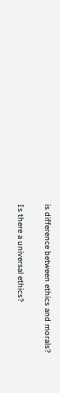is difference between ethics and morals?

Is there a universal ethics?